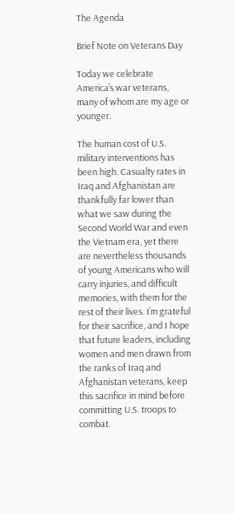The Agenda

Brief Note on Veterans Day

Today we celebrate America’s war veterans, many of whom are my age or younger.

The human cost of U.S. military interventions has been high. Casualty rates in Iraq and Afghanistan are thankfully far lower than what we saw during the Second World War and even the Vietnam era, yet there are nevertheless thousands of young Americans who will carry injuries, and difficult memories, with them for the rest of their lives. I’m grateful for their sacrifice, and I hope that future leaders, including women and men drawn from the ranks of Iraq and Afghanistan veterans, keep this sacrifice in mind before committing U.S. troops to combat.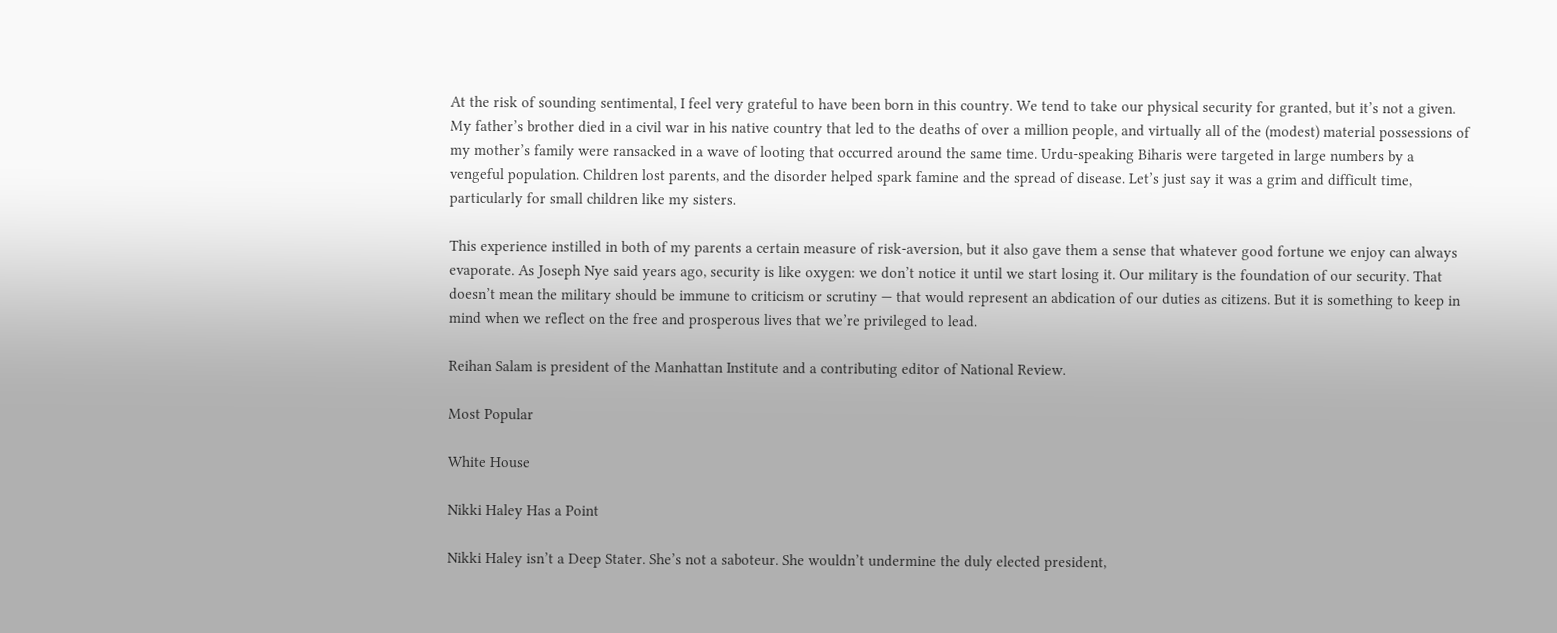At the risk of sounding sentimental, I feel very grateful to have been born in this country. We tend to take our physical security for granted, but it’s not a given. My father’s brother died in a civil war in his native country that led to the deaths of over a million people, and virtually all of the (modest) material possessions of my mother’s family were ransacked in a wave of looting that occurred around the same time. Urdu-speaking Biharis were targeted in large numbers by a vengeful population. Children lost parents, and the disorder helped spark famine and the spread of disease. Let’s just say it was a grim and difficult time, particularly for small children like my sisters.

This experience instilled in both of my parents a certain measure of risk-aversion, but it also gave them a sense that whatever good fortune we enjoy can always evaporate. As Joseph Nye said years ago, security is like oxygen: we don’t notice it until we start losing it. Our military is the foundation of our security. That doesn’t mean the military should be immune to criticism or scrutiny — that would represent an abdication of our duties as citizens. But it is something to keep in mind when we reflect on the free and prosperous lives that we’re privileged to lead.

Reihan Salam is president of the Manhattan Institute and a contributing editor of National Review.

Most Popular

White House

Nikki Haley Has a Point

Nikki Haley isn’t a Deep Stater. She’s not a saboteur. She wouldn’t undermine the duly elected president,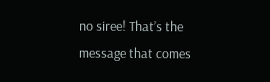no siree! That’s the message that comes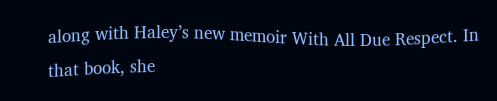along with Haley’s new memoir With All Due Respect. In that book, she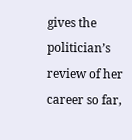gives the politician’s review of her career so far,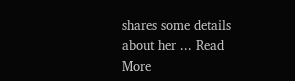shares some details about her ... Read More